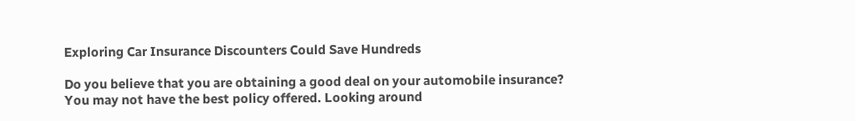Exploring Car Insurance Discounters Could Save Hundreds

Do you believe that you are obtaining a good deal on your automobile insurance? You may not have the best policy offered. Looking around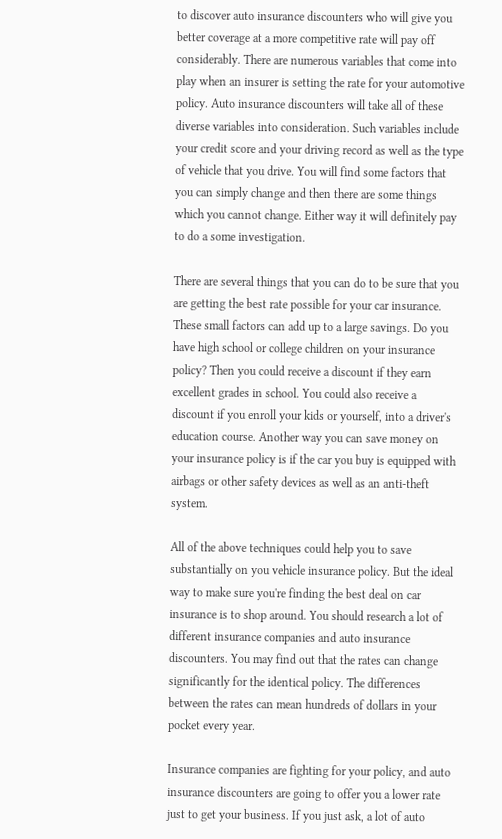to discover auto insurance discounters who will give you better coverage at a more competitive rate will pay off considerably. There are numerous variables that come into play when an insurer is setting the rate for your automotive policy. Auto insurance discounters will take all of these diverse variables into consideration. Such variables include your credit score and your driving record as well as the type of vehicle that you drive. You will find some factors that you can simply change and then there are some things which you cannot change. Either way it will definitely pay to do a some investigation.

There are several things that you can do to be sure that you are getting the best rate possible for your car insurance. These small factors can add up to a large savings. Do you have high school or college children on your insurance policy? Then you could receive a discount if they earn excellent grades in school. You could also receive a discount if you enroll your kids or yourself, into a driver's education course. Another way you can save money on your insurance policy is if the car you buy is equipped with airbags or other safety devices as well as an anti-theft system.

All of the above techniques could help you to save substantially on you vehicle insurance policy. But the ideal way to make sure you're finding the best deal on car insurance is to shop around. You should research a lot of different insurance companies and auto insurance discounters. You may find out that the rates can change significantly for the identical policy. The differences between the rates can mean hundreds of dollars in your pocket every year.

Insurance companies are fighting for your policy, and auto insurance discounters are going to offer you a lower rate just to get your business. If you just ask, a lot of auto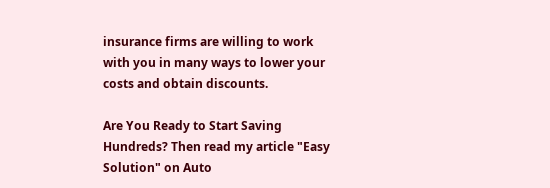insurance firms are willing to work with you in many ways to lower your costs and obtain discounts.

Are You Ready to Start Saving Hundreds? Then read my article "Easy Solution" on Auto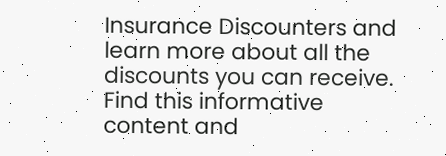Insurance Discounters and learn more about all the discounts you can receive. Find this informative content and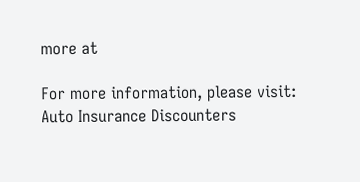more at

For more information, please visit: Auto Insurance Discounters